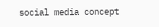social media concept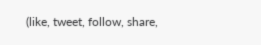(like, tweet, follow, share,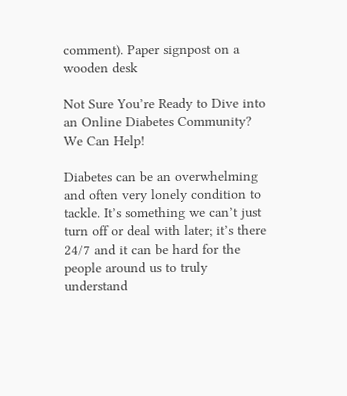comment). Paper signpost on a wooden desk

Not Sure You’re Ready to Dive into an Online Diabetes Community?
We Can Help!

Diabetes can be an overwhelming and often very lonely condition to tackle. It’s something we can’t just turn off or deal with later; it’s there 24/7 and it can be hard for the people around us to truly understand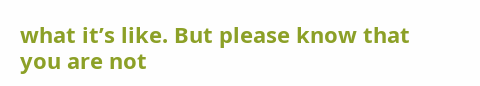what it’s like. But please know that you are not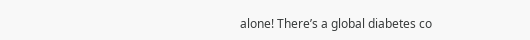alone! There’s a global diabetes co